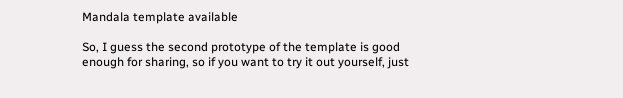Mandala template available

So, I guess the second prototype of the template is good enough for sharing, so if you want to try it out yourself, just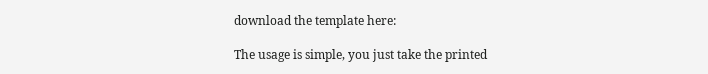download the template here:

The usage is simple, you just take the printed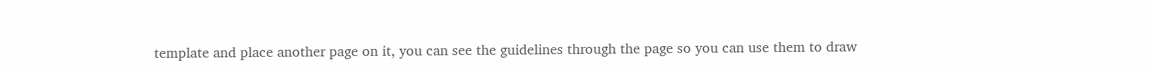template and place another page on it, you can see the guidelines through the page so you can use them to draw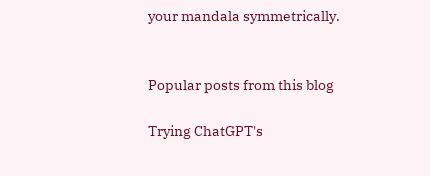your mandala symmetrically.


Popular posts from this blog

Trying ChatGPT's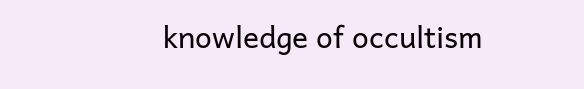knowledge of occultism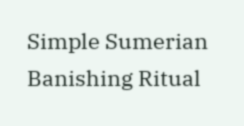Simple Sumerian Banishing Ritual